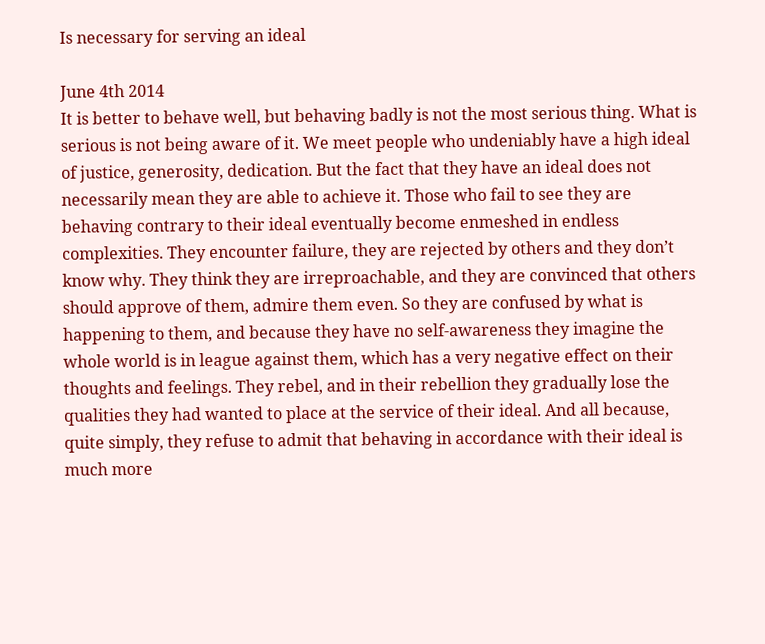Is necessary for serving an ideal

June 4th 2014
It is better to behave well, but behaving badly is not the most serious thing. What is serious is not being aware of it. We meet people who undeniably have a high ideal of justice, generosity, dedication. But the fact that they have an ideal does not necessarily mean they are able to achieve it. Those who fail to see they are behaving contrary to their ideal eventually become enmeshed in endless complexities. They encounter failure, they are rejected by others and they don’t know why. They think they are irreproachable, and they are convinced that others should approve of them, admire them even. So they are confused by what is happening to them, and because they have no self-awareness they imagine the whole world is in league against them, which has a very negative effect on their thoughts and feelings. They rebel, and in their rebellion they gradually lose the qualities they had wanted to place at the service of their ideal. And all because, quite simply, they refuse to admit that behaving in accordance with their ideal is much more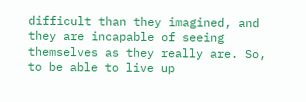difficult than they imagined, and they are incapable of seeing themselves as they really are. So, to be able to live up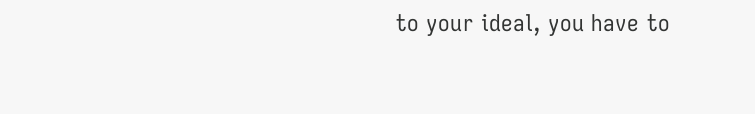to your ideal, you have to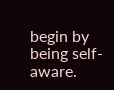begin by being self-aware.